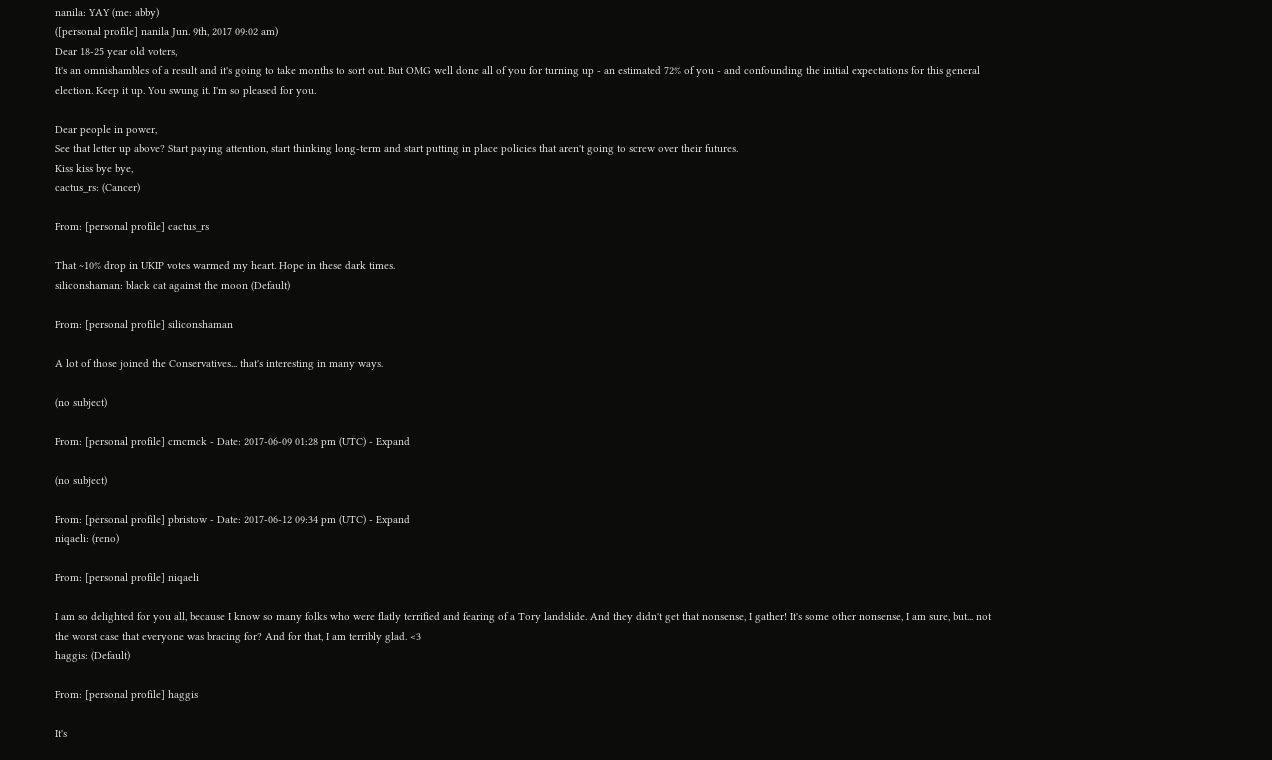nanila: YAY (me: abby)
([personal profile] nanila Jun. 9th, 2017 09:02 am)
Dear 18-25 year old voters,
It's an omnishambles of a result and it's going to take months to sort out. But OMG well done all of you for turning up - an estimated 72% of you - and confounding the initial expectations for this general election. Keep it up. You swung it. I'm so pleased for you.

Dear people in power,
See that letter up above? Start paying attention, start thinking long-term and start putting in place policies that aren't going to screw over their futures.
Kiss kiss bye bye,
cactus_rs: (Cancer)

From: [personal profile] cactus_rs

That ~10% drop in UKIP votes warmed my heart. Hope in these dark times.
siliconshaman: black cat against the moon (Default)

From: [personal profile] siliconshaman

A lot of those joined the Conservatives... that's interesting in many ways.

(no subject)

From: [personal profile] cmcmck - Date: 2017-06-09 01:28 pm (UTC) - Expand

(no subject)

From: [personal profile] pbristow - Date: 2017-06-12 09:34 pm (UTC) - Expand
niqaeli: (reno)

From: [personal profile] niqaeli

I am so delighted for you all, because I know so many folks who were flatly terrified and fearing of a Tory landslide. And they didn't get that nonsense, I gather! It's some other nonsense, I am sure, but... not the worst case that everyone was bracing for? And for that, I am terribly glad. <3
haggis: (Default)

From: [personal profile] haggis

It's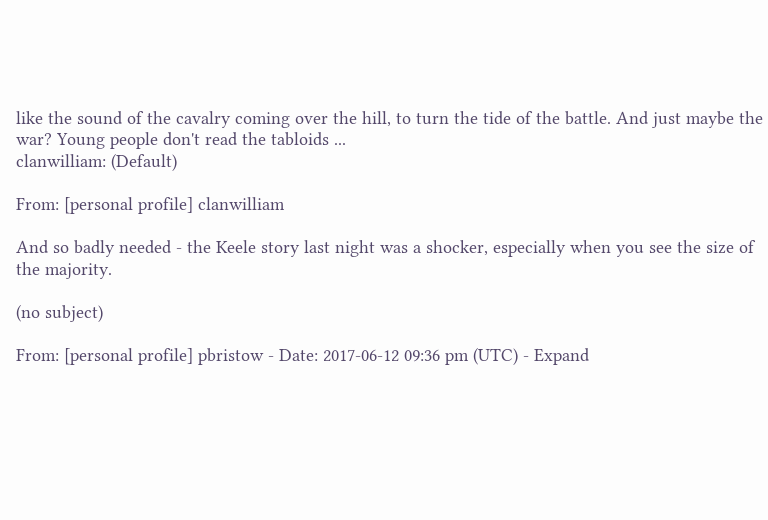like the sound of the cavalry coming over the hill, to turn the tide of the battle. And just maybe the war? Young people don't read the tabloids ...
clanwilliam: (Default)

From: [personal profile] clanwilliam

And so badly needed - the Keele story last night was a shocker, especially when you see the size of the majority.

(no subject)

From: [personal profile] pbristow - Date: 2017-06-12 09:36 pm (UTC) - Expand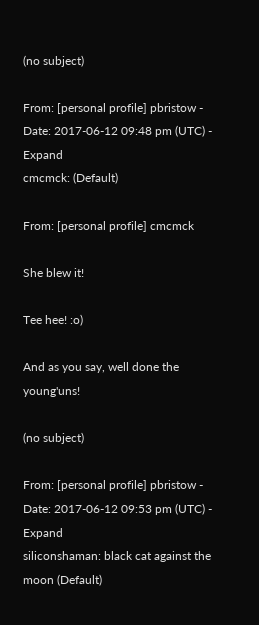(no subject)

From: [personal profile] pbristow - Date: 2017-06-12 09:48 pm (UTC) - Expand
cmcmck: (Default)

From: [personal profile] cmcmck

She blew it!

Tee hee! :o)

And as you say, well done the young'uns!

(no subject)

From: [personal profile] pbristow - Date: 2017-06-12 09:53 pm (UTC) - Expand
siliconshaman: black cat against the moon (Default)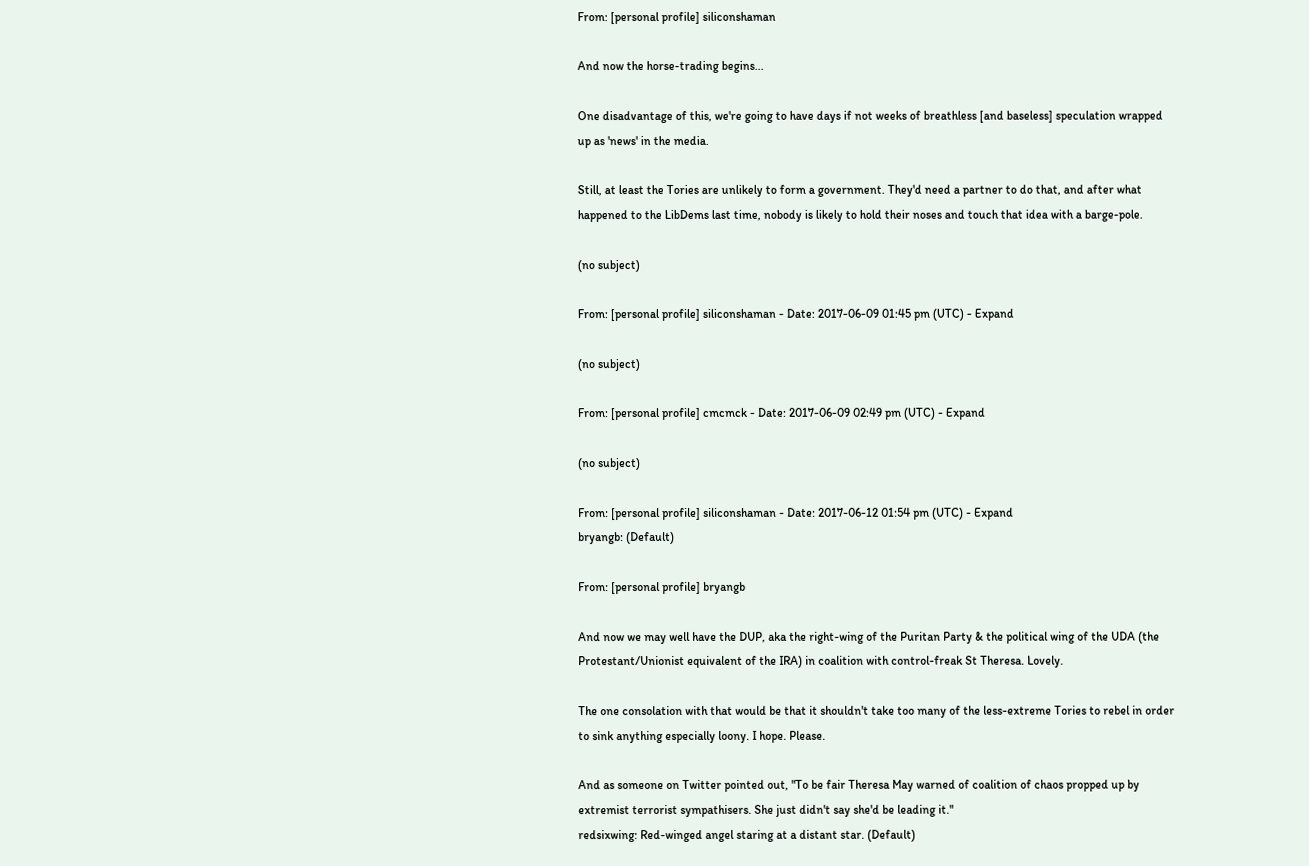From: [personal profile] siliconshaman

And now the horse-trading begins...

One disadvantage of this, we're going to have days if not weeks of breathless [and baseless] speculation wrapped up as 'news' in the media.

Still, at least the Tories are unlikely to form a government. They'd need a partner to do that, and after what happened to the LibDems last time, nobody is likely to hold their noses and touch that idea with a barge-pole.

(no subject)

From: [personal profile] siliconshaman - Date: 2017-06-09 01:45 pm (UTC) - Expand

(no subject)

From: [personal profile] cmcmck - Date: 2017-06-09 02:49 pm (UTC) - Expand

(no subject)

From: [personal profile] siliconshaman - Date: 2017-06-12 01:54 pm (UTC) - Expand
bryangb: (Default)

From: [personal profile] bryangb

And now we may well have the DUP, aka the right-wing of the Puritan Party & the political wing of the UDA (the Protestant/Unionist equivalent of the IRA) in coalition with control-freak St Theresa. Lovely.

The one consolation with that would be that it shouldn't take too many of the less-extreme Tories to rebel in order to sink anything especially loony. I hope. Please.

And as someone on Twitter pointed out, "To be fair Theresa May warned of coalition of chaos propped up by extremist terrorist sympathisers. She just didn't say she'd be leading it."
redsixwing: Red-winged angel staring at a distant star. (Default)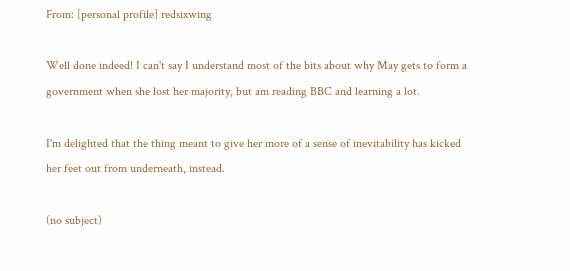From: [personal profile] redsixwing

Well done indeed! I can't say I understand most of the bits about why May gets to form a government when she lost her majority, but am reading BBC and learning a lot.

I'm delighted that the thing meant to give her more of a sense of inevitability has kicked her feet out from underneath, instead.

(no subject)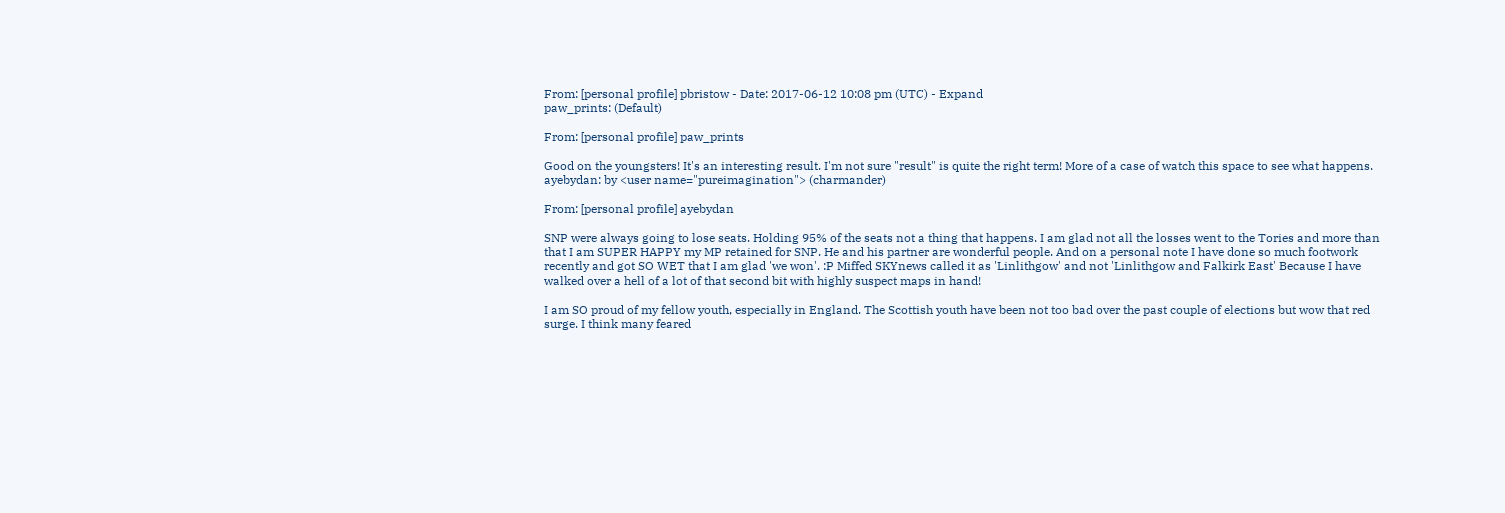From: [personal profile] pbristow - Date: 2017-06-12 10:08 pm (UTC) - Expand
paw_prints: (Default)

From: [personal profile] paw_prints

Good on the youngsters! It's an interesting result. I'm not sure "result" is quite the right term! More of a case of watch this space to see what happens.
ayebydan: by <user name="pureimagination"> (charmander)

From: [personal profile] ayebydan

SNP were always going to lose seats. Holding 95% of the seats not a thing that happens. I am glad not all the losses went to the Tories and more than that I am SUPER HAPPY my MP retained for SNP. He and his partner are wonderful people. And on a personal note I have done so much footwork recently and got SO WET that I am glad 'we won'. :P Miffed SKYnews called it as 'Linlithgow' and not 'Linlithgow and Falkirk East' Because I have walked over a hell of a lot of that second bit with highly suspect maps in hand!

I am SO proud of my fellow youth, especially in England. The Scottish youth have been not too bad over the past couple of elections but wow that red surge. I think many feared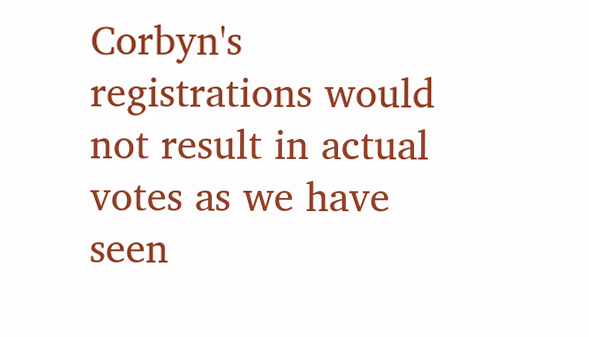Corbyn's registrations would not result in actual votes as we have seen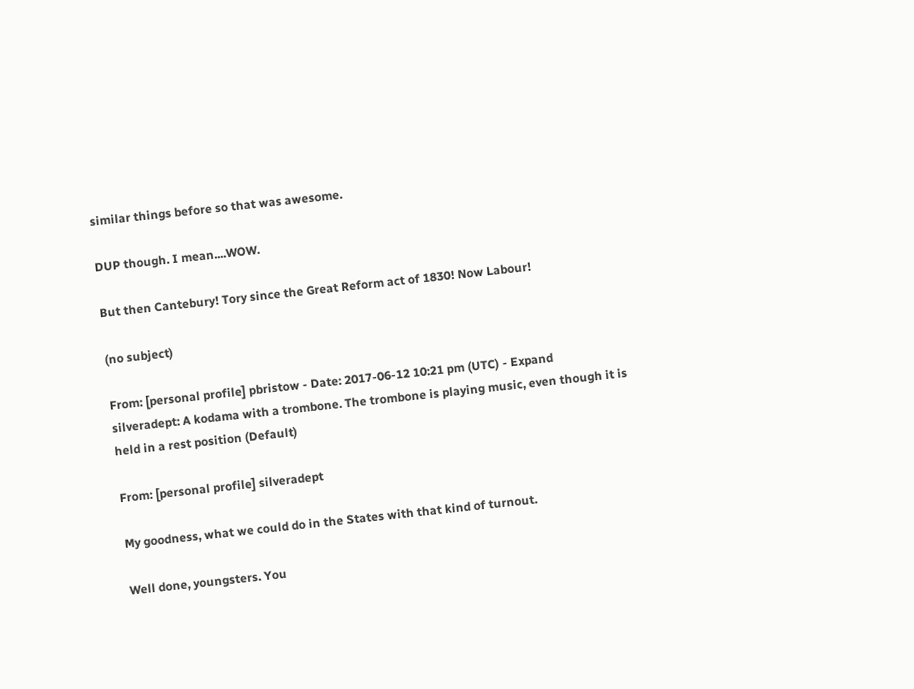similar things before so that was awesome.

DUP though. I mean....WOW.

But then Cantebury! Tory since the Great Reform act of 1830! Now Labour!

(no subject)

From: [personal profile] pbristow - Date: 2017-06-12 10:21 pm (UTC) - Expand
silveradept: A kodama with a trombone. The trombone is playing music, even though it is held in a rest position (Default)

From: [personal profile] silveradept

My goodness, what we could do in the States with that kind of turnout.

Well done, youngsters. You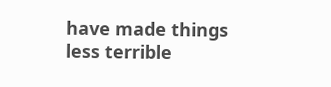have made things less terrible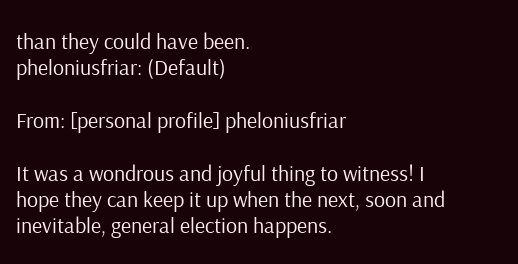than they could have been.
pheloniusfriar: (Default)

From: [personal profile] pheloniusfriar

It was a wondrous and joyful thing to witness! I hope they can keep it up when the next, soon and inevitable, general election happens.